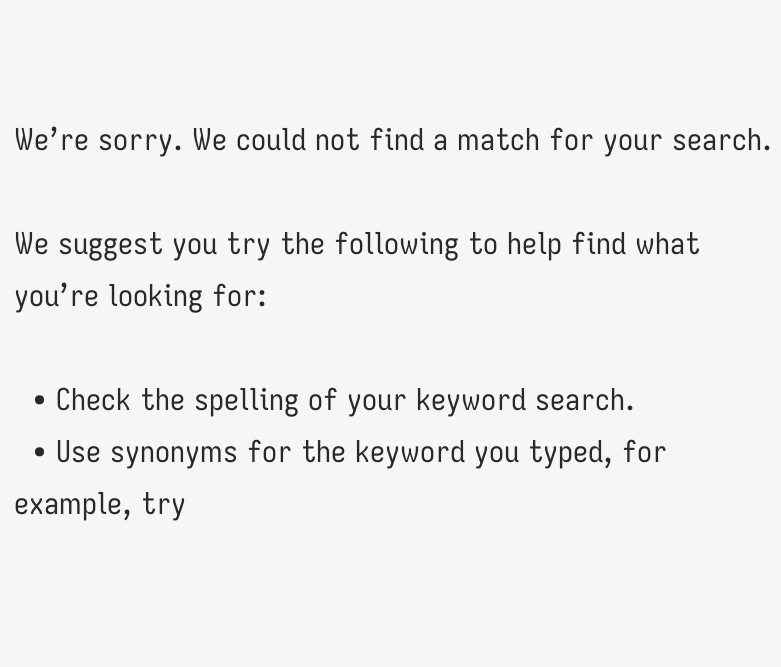We’re sorry. We could not find a match for your search.

We suggest you try the following to help find what you’re looking for:

  • Check the spelling of your keyword search.
  • Use synonyms for the keyword you typed, for example, try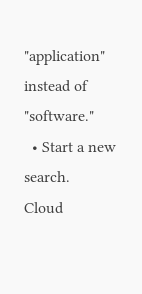"application" instead of "software."
  • Start a new search.
Cloud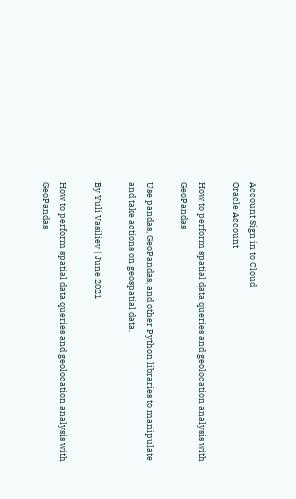Account Sign in to Cloud
Oracle Account

How to perform spatial data queries and geolocation analysis with GeoPandas

Use pandas, GeoPandas, and other Python libraries to manipulate and take actions on geospatial data.

By Yuli Vasiliev | June 2021

How to perform spatial data queries and geolocation analysis with GeoPandas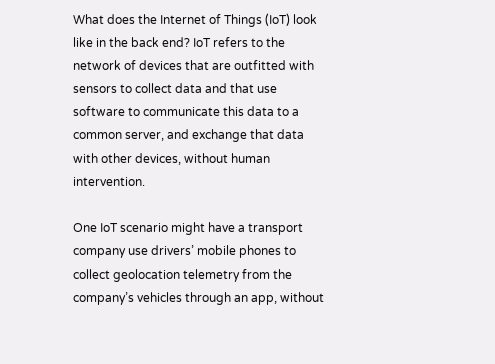What does the Internet of Things (IoT) look like in the back end? IoT refers to the network of devices that are outfitted with sensors to collect data and that use software to communicate this data to a common server, and exchange that data with other devices, without human intervention.

One IoT scenario might have a transport company use drivers’ mobile phones to collect geolocation telemetry from the company’s vehicles through an app, without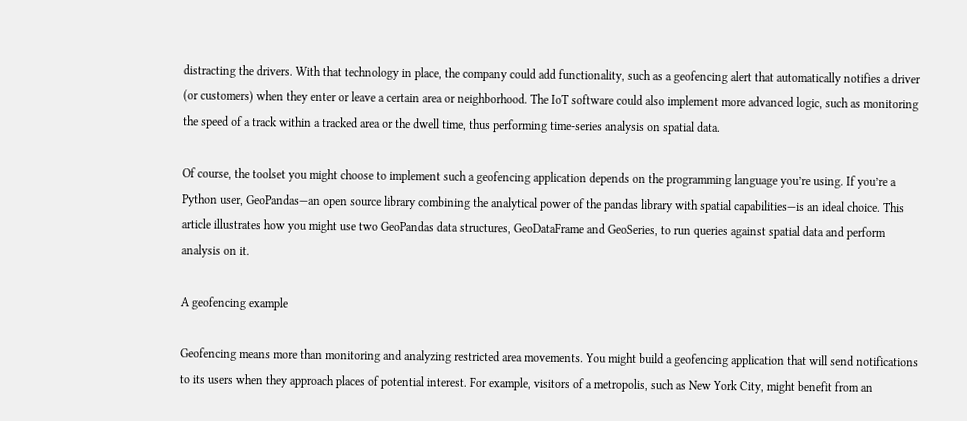distracting the drivers. With that technology in place, the company could add functionality, such as a geofencing alert that automatically notifies a driver (or customers) when they enter or leave a certain area or neighborhood. The IoT software could also implement more advanced logic, such as monitoring the speed of a track within a tracked area or the dwell time, thus performing time-series analysis on spatial data.

Of course, the toolset you might choose to implement such a geofencing application depends on the programming language you’re using. If you’re a Python user, GeoPandas—an open source library combining the analytical power of the pandas library with spatial capabilities—is an ideal choice. This article illustrates how you might use two GeoPandas data structures, GeoDataFrame and GeoSeries, to run queries against spatial data and perform analysis on it.

A geofencing example

Geofencing means more than monitoring and analyzing restricted area movements. You might build a geofencing application that will send notifications to its users when they approach places of potential interest. For example, visitors of a metropolis, such as New York City, might benefit from an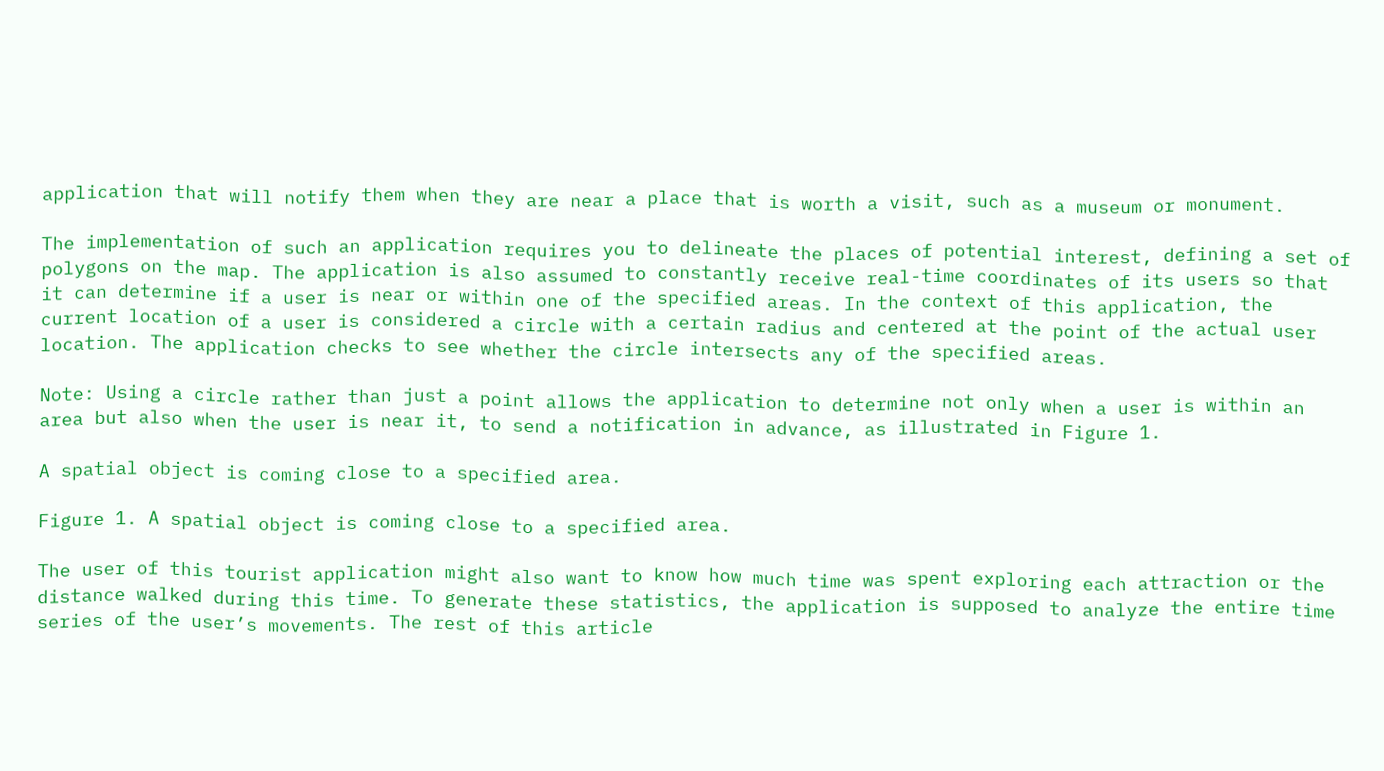application that will notify them when they are near a place that is worth a visit, such as a museum or monument.

The implementation of such an application requires you to delineate the places of potential interest, defining a set of polygons on the map. The application is also assumed to constantly receive real-time coordinates of its users so that it can determine if a user is near or within one of the specified areas. In the context of this application, the current location of a user is considered a circle with a certain radius and centered at the point of the actual user location. The application checks to see whether the circle intersects any of the specified areas.

Note: Using a circle rather than just a point allows the application to determine not only when a user is within an area but also when the user is near it, to send a notification in advance, as illustrated in Figure 1.

A spatial object is coming close to a specified area.

Figure 1. A spatial object is coming close to a specified area.

The user of this tourist application might also want to know how much time was spent exploring each attraction or the distance walked during this time. To generate these statistics, the application is supposed to analyze the entire time series of the user’s movements. The rest of this article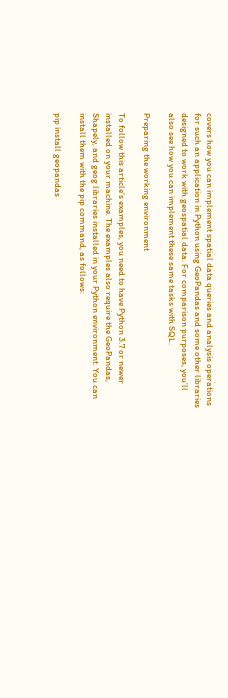covers how you can implement spatial data queries and analysis operations for such an application in Python using GeoPandas and some other libraries designed to work with geospatial data. For comparison purposes, you’ll also see how you can implement these same tasks with SQL.

Preparing the working environment

To follow this article’s examples, you need to have Python 3.7 or newer installed on your machine. The examples also require the GeoPandas, Shapely, and geog libraries installed in your Python environment. You can install them with the pip command, as follows:

pip install geopandas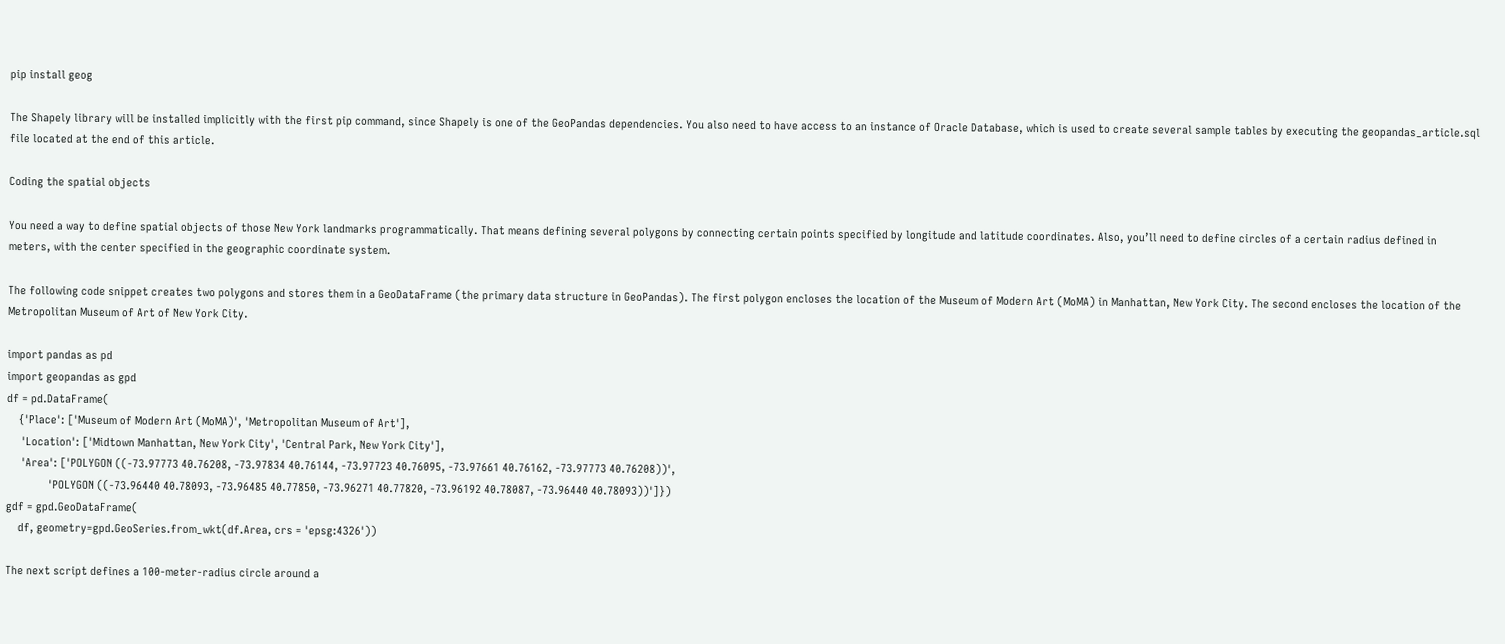pip install geog

The Shapely library will be installed implicitly with the first pip command, since Shapely is one of the GeoPandas dependencies. You also need to have access to an instance of Oracle Database, which is used to create several sample tables by executing the geopandas_article.sql file located at the end of this article.

Coding the spatial objects

You need a way to define spatial objects of those New York landmarks programmatically. That means defining several polygons by connecting certain points specified by longitude and latitude coordinates. Also, you’ll need to define circles of a certain radius defined in meters, with the center specified in the geographic coordinate system.

The following code snippet creates two polygons and stores them in a GeoDataFrame (the primary data structure in GeoPandas). The first polygon encloses the location of the Museum of Modern Art (MoMA) in Manhattan, New York City. The second encloses the location of the Metropolitan Museum of Art of New York City.

import pandas as pd
import geopandas as gpd
df = pd.DataFrame(
    {'Place': ['Museum of Modern Art (MoMA)', 'Metropolitan Museum of Art'],
     'Location': ['Midtown Manhattan, New York City', 'Central Park, New York City'],
     'Area': ['POLYGON ((-73.97773 40.76208, -73.97834 40.76144, -73.97723 40.76095, -73.97661 40.76162, -73.97773 40.76208))',
              'POLYGON ((-73.96440 40.78093, -73.96485 40.77850, -73.96271 40.77820, -73.96192 40.78087, -73.96440 40.78093))']})
gdf = gpd.GeoDataFrame(
    df, geometry=gpd.GeoSeries.from_wkt(df.Area, crs = 'epsg:4326'))

The next script defines a 100-meter-radius circle around a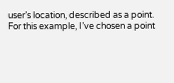user’s location, described as a point. For this example, I’ve chosen a point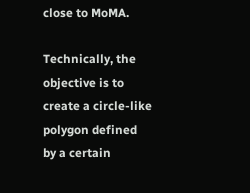close to MoMA.

Technically, the objective is to create a circle-like polygon defined by a certain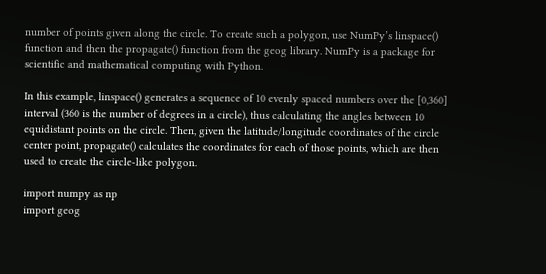number of points given along the circle. To create such a polygon, use NumPy’s linspace() function and then the propagate() function from the geog library. NumPy is a package for scientific and mathematical computing with Python.

In this example, linspace() generates a sequence of 10 evenly spaced numbers over the [0,360] interval (360 is the number of degrees in a circle), thus calculating the angles between 10 equidistant points on the circle. Then, given the latitude/longitude coordinates of the circle center point, propagate() calculates the coordinates for each of those points, which are then used to create the circle-like polygon.

import numpy as np
import geog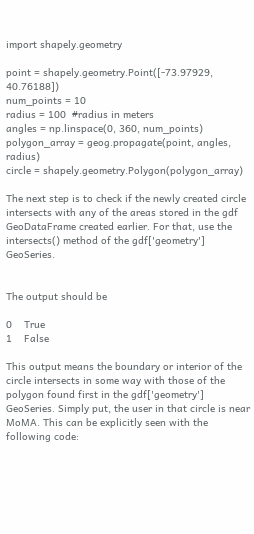import shapely.geometry

point = shapely.geometry.Point([-73.97929, 40.76188])
num_points = 10
radius = 100  #radius in meters
angles = np.linspace(0, 360, num_points)
polygon_array = geog.propagate(point, angles, radius)
circle = shapely.geometry.Polygon(polygon_array)

The next step is to check if the newly created circle intersects with any of the areas stored in the gdf GeoDataFrame created earlier. For that, use the intersects() method of the gdf['geometry'] GeoSeries.


The output should be

0    True
1    False

This output means the boundary or interior of the circle intersects in some way with those of the polygon found first in the gdf['geometry'] GeoSeries. Simply put, the user in that circle is near MoMA. This can be explicitly seen with the following code: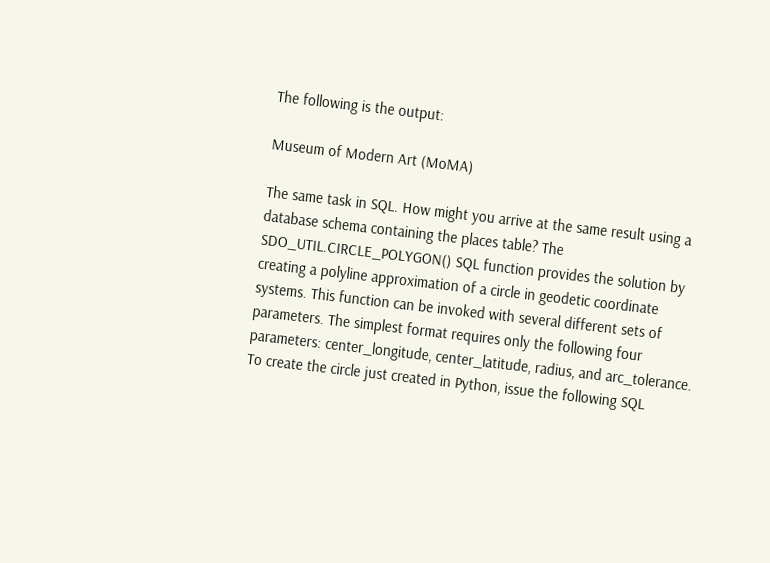The following is the output:

Museum of Modern Art (MoMA)

The same task in SQL. How might you arrive at the same result using a database schema containing the places table? The SDO_UTIL.CIRCLE_POLYGON() SQL function provides the solution by creating a polyline approximation of a circle in geodetic coordinate systems. This function can be invoked with several different sets of parameters. The simplest format requires only the following four parameters: center_longitude, center_latitude, radius, and arc_tolerance. To create the circle just created in Python, issue the following SQL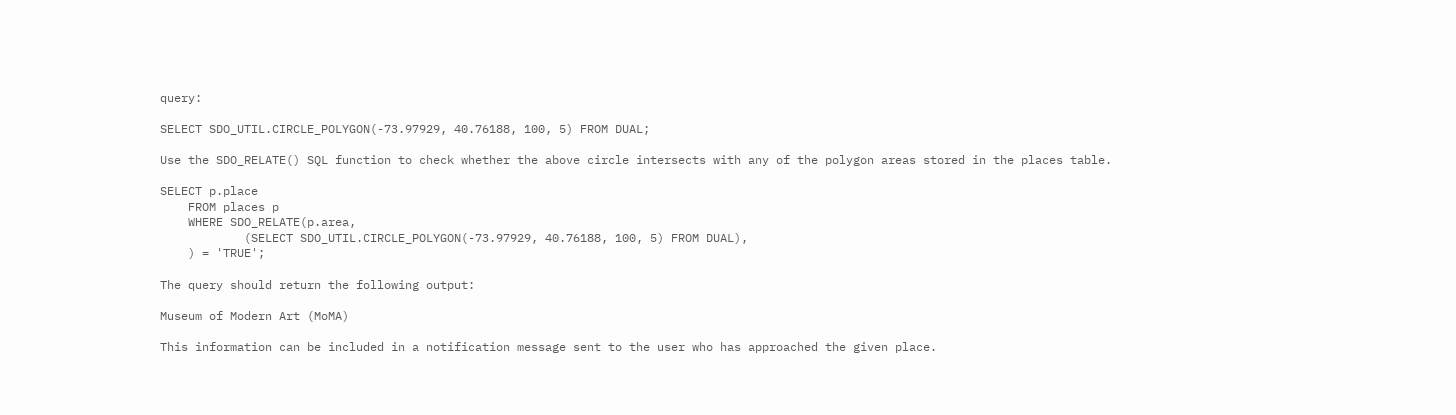query:

SELECT SDO_UTIL.CIRCLE_POLYGON(-73.97929, 40.76188, 100, 5) FROM DUAL;

Use the SDO_RELATE() SQL function to check whether the above circle intersects with any of the polygon areas stored in the places table.

SELECT p.place
    FROM places p
    WHERE SDO_RELATE(p.area,
            (SELECT SDO_UTIL.CIRCLE_POLYGON(-73.97929, 40.76188, 100, 5) FROM DUAL),
    ) = 'TRUE';

The query should return the following output:

Museum of Modern Art (MoMA)

This information can be included in a notification message sent to the user who has approached the given place.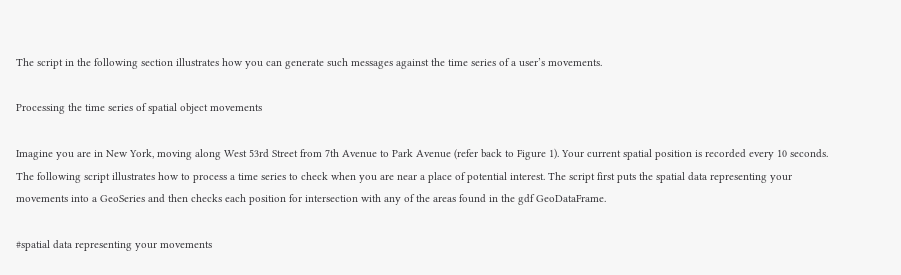The script in the following section illustrates how you can generate such messages against the time series of a user’s movements.

Processing the time series of spatial object movements

Imagine you are in New York, moving along West 53rd Street from 7th Avenue to Park Avenue (refer back to Figure 1). Your current spatial position is recorded every 10 seconds. The following script illustrates how to process a time series to check when you are near a place of potential interest. The script first puts the spatial data representing your movements into a GeoSeries and then checks each position for intersection with any of the areas found in the gdf GeoDataFrame.

#spatial data representing your movements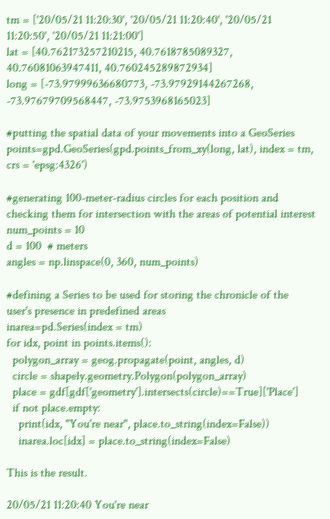tm = ['20/05/21 11:20:30', '20/05/21 11:20:40', '20/05/21 11:20:50', '20/05/21 11:21:00']
lat = [40.762173257210215, 40.7618785089327, 40.76081063947411, 40.760245289872934]
long = [-73.97999636680773, -73.97929144267268, -73.97679709568447, -73.9753968165023]

#putting the spatial data of your movements into a GeoSeries
points=gpd.GeoSeries(gpd.points_from_xy(long, lat), index = tm, crs = 'epsg:4326')

#generating 100-meter-radius circles for each position and checking them for intersection with the areas of potential interest
num_points = 10
d = 100  # meters
angles = np.linspace(0, 360, num_points)

#defining a Series to be used for storing the chronicle of the user's presence in predefined areas
inarea=pd.Series(index = tm)
for idx, point in points.items():
  polygon_array = geog.propagate(point, angles, d)
  circle = shapely.geometry.Polygon(polygon_array)
  place = gdf[gdf['geometry'].intersects(circle)==True]['Place']
  if not place.empty:
    print(idx, "You're near", place.to_string(index=False))
    inarea.loc[idx] = place.to_string(index=False)

This is the result.

20/05/21 11:20:40 You're near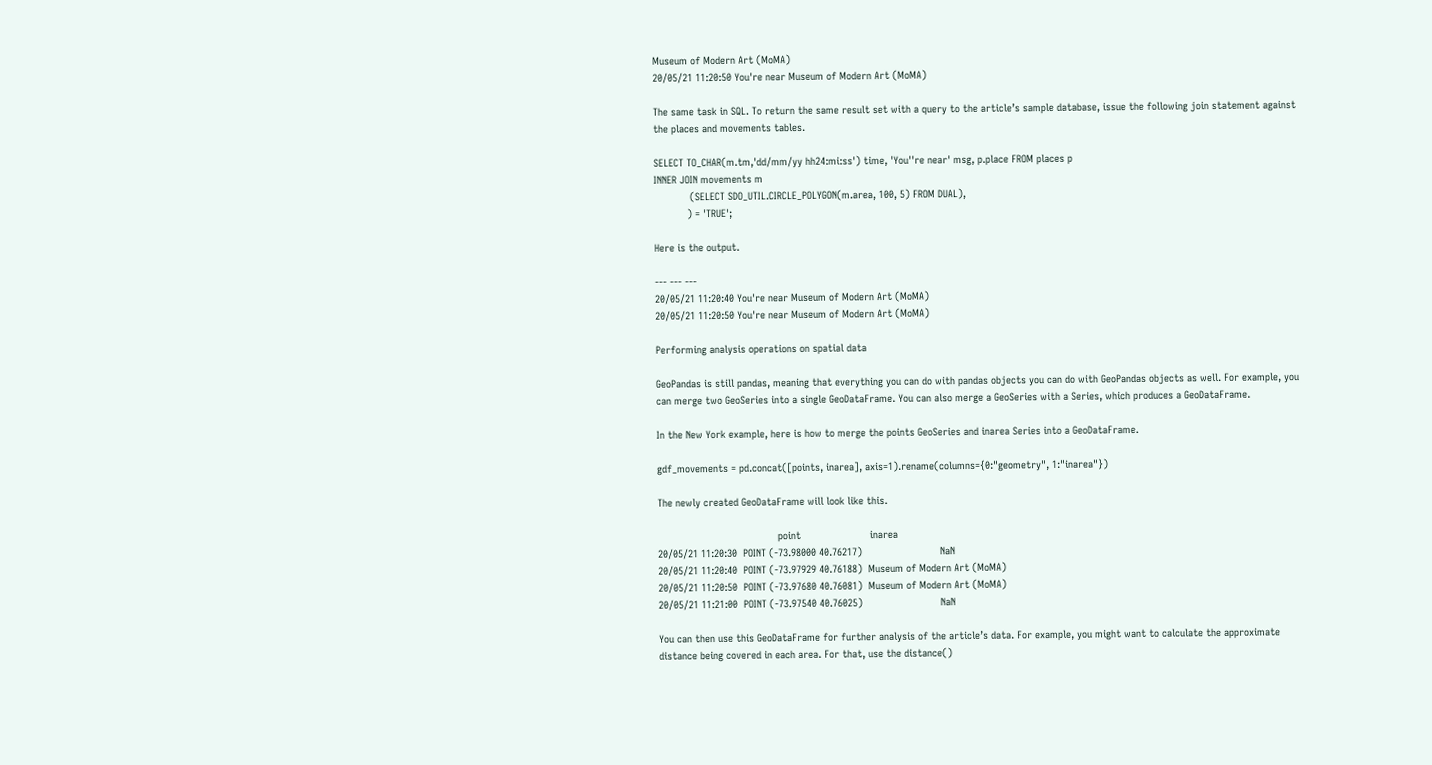Museum of Modern Art (MoMA)
20/05/21 11:20:50 You're near Museum of Modern Art (MoMA)

The same task in SQL. To return the same result set with a query to the article’s sample database, issue the following join statement against the places and movements tables.

SELECT TO_CHAR(m.tm,'dd/mm/yy hh24:mi:ss') time, 'You''re near' msg, p.place FROM places p
INNER JOIN movements m
            (SELECT SDO_UTIL.CIRCLE_POLYGON(m.area, 100, 5) FROM DUAL),
           ) = 'TRUE';

Here is the output.

--- --- ---
20/05/21 11:20:40 You're near Museum of Modern Art (MoMA)
20/05/21 11:20:50 You're near Museum of Modern Art (MoMA)

Performing analysis operations on spatial data

GeoPandas is still pandas, meaning that everything you can do with pandas objects you can do with GeoPandas objects as well. For example, you can merge two GeoSeries into a single GeoDataFrame. You can also merge a GeoSeries with a Series, which produces a GeoDataFrame.

In the New York example, here is how to merge the points GeoSeries and inarea Series into a GeoDataFrame.

gdf_movements = pd.concat([points, inarea], axis=1).rename(columns={0:"geometry", 1:"inarea"})

The newly created GeoDataFrame will look like this.

                                        point                       inarea
20/05/21 11:20:30  POINT (-73.98000 40.76217)                          NaN
20/05/21 11:20:40  POINT (-73.97929 40.76188)  Museum of Modern Art (MoMA)
20/05/21 11:20:50  POINT (-73.97680 40.76081)  Museum of Modern Art (MoMA)
20/05/21 11:21:00  POINT (-73.97540 40.76025)                          NaN

You can then use this GeoDataFrame for further analysis of the article’s data. For example, you might want to calculate the approximate distance being covered in each area. For that, use the distance()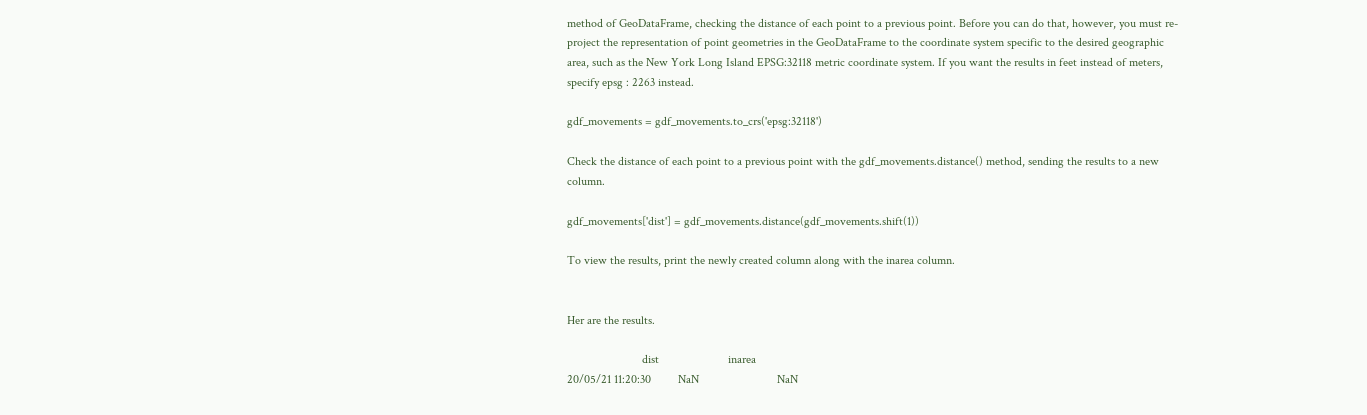method of GeoDataFrame, checking the distance of each point to a previous point. Before you can do that, however, you must re-project the representation of point geometries in the GeoDataFrame to the coordinate system specific to the desired geographic area, such as the New York Long Island EPSG:32118 metric coordinate system. If you want the results in feet instead of meters, specify epsg : 2263 instead.

gdf_movements = gdf_movements.to_crs('epsg:32118')

Check the distance of each point to a previous point with the gdf_movements.distance() method, sending the results to a new column.

gdf_movements['dist'] = gdf_movements.distance(gdf_movements.shift(1))

To view the results, print the newly created column along with the inarea column.


Her are the results.

                         dist                       inarea
20/05/21 11:20:30         NaN                          NaN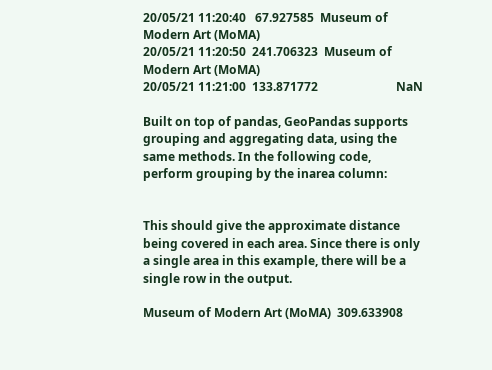20/05/21 11:20:40   67.927585  Museum of Modern Art (MoMA)
20/05/21 11:20:50  241.706323  Museum of Modern Art (MoMA)
20/05/21 11:21:00  133.871772                          NaN

Built on top of pandas, GeoPandas supports grouping and aggregating data, using the same methods. In the following code, perform grouping by the inarea column:


This should give the approximate distance being covered in each area. Since there is only a single area in this example, there will be a single row in the output.

Museum of Modern Art (MoMA)  309.633908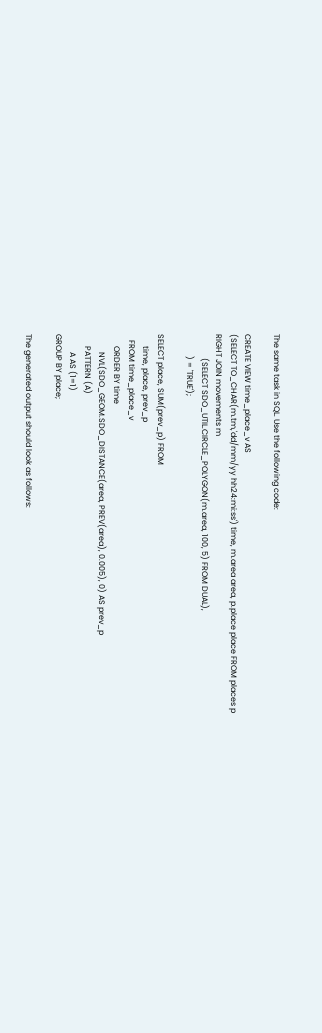The same task in SQL. Use the following code:

CREATE VIEW time_place_v AS
(SELECT TO_CHAR(m.tm,'dd/mm/yy hh24:mi:ss') time, m.area area, p.place place FROM places p
RIGHT JOIN movements m
            (SELECT SDO_UTIL.CIRCLE_POLYGON(m.area, 100, 5) FROM DUAL),
           ) = 'TRUE');

SELECT place, SUM(prev_p) FROM
      time, place, prev_p
   FROM time_place_v
      ORDER BY time
         NVL(SDO_GEOM.SDO_DISTANCE(area, PREV(area), 0.005), 0) AS prev_p
      PATTERN (A)
         A AS (1=1)
GROUP BY place;

The generated output should look as follows: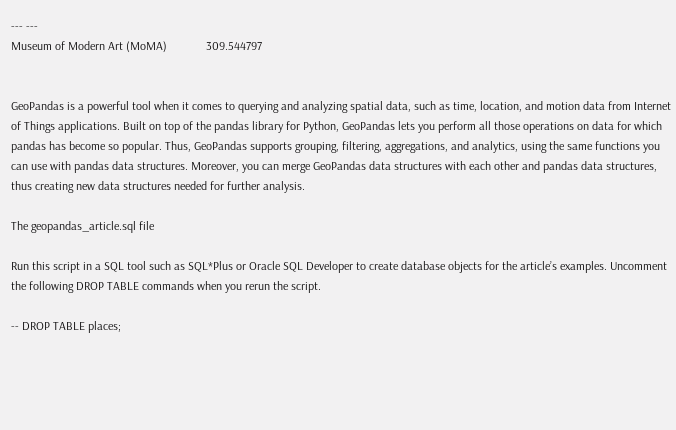--- ---
Museum of Modern Art (MoMA)             309.544797


GeoPandas is a powerful tool when it comes to querying and analyzing spatial data, such as time, location, and motion data from Internet of Things applications. Built on top of the pandas library for Python, GeoPandas lets you perform all those operations on data for which pandas has become so popular. Thus, GeoPandas supports grouping, filtering, aggregations, and analytics, using the same functions you can use with pandas data structures. Moreover, you can merge GeoPandas data structures with each other and pandas data structures, thus creating new data structures needed for further analysis.

The geopandas_article.sql file

Run this script in a SQL tool such as SQL*Plus or Oracle SQL Developer to create database objects for the article’s examples. Uncomment the following DROP TABLE commands when you rerun the script.

-- DROP TABLE places;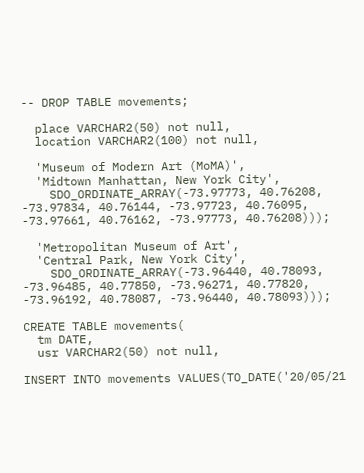-- DROP TABLE movements;

  place VARCHAR2(50) not null,
  location VARCHAR2(100) not null,

  'Museum of Modern Art (MoMA)',
  'Midtown Manhattan, New York City',
    SDO_ORDINATE_ARRAY(-73.97773, 40.76208, -73.97834, 40.76144, -73.97723, 40.76095, -73.97661, 40.76162, -73.97773, 40.76208)));

  'Metropolitan Museum of Art',
  'Central Park, New York City',
    SDO_ORDINATE_ARRAY(-73.96440, 40.78093, -73.96485, 40.77850, -73.96271, 40.77820, -73.96192, 40.78087, -73.96440, 40.78093)));

CREATE TABLE movements(
  tm DATE,
  usr VARCHAR2(50) not null,

INSERT INTO movements VALUES(TO_DATE('20/05/21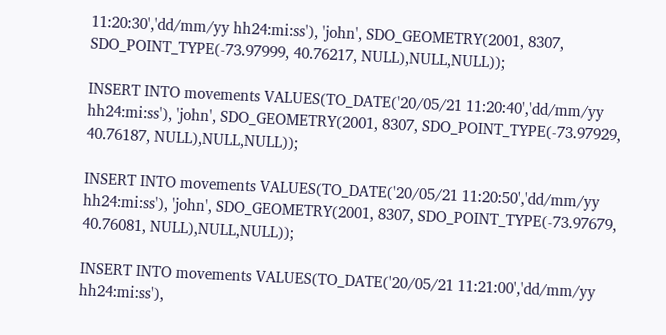11:20:30','dd/mm/yy hh24:mi:ss'), 'john', SDO_GEOMETRY(2001, 8307, SDO_POINT_TYPE(-73.97999, 40.76217, NULL),NULL,NULL));

INSERT INTO movements VALUES(TO_DATE('20/05/21 11:20:40','dd/mm/yy hh24:mi:ss'), 'john', SDO_GEOMETRY(2001, 8307, SDO_POINT_TYPE(-73.97929, 40.76187, NULL),NULL,NULL));

INSERT INTO movements VALUES(TO_DATE('20/05/21 11:20:50','dd/mm/yy hh24:mi:ss'), 'john', SDO_GEOMETRY(2001, 8307, SDO_POINT_TYPE(-73.97679, 40.76081, NULL),NULL,NULL));

INSERT INTO movements VALUES(TO_DATE('20/05/21 11:21:00','dd/mm/yy hh24:mi:ss'),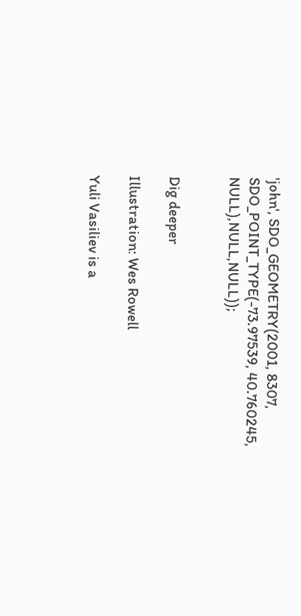'john', SDO_GEOMETRY(2001, 8307, SDO_POINT_TYPE(-73.97539, 40.760245, NULL),NULL,NULL));


Dig deeper

Illustration: Wes Rowell

Yuli Vasiliev is a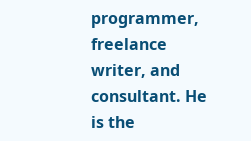programmer, freelance writer, and consultant. He is the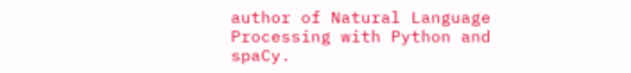author of Natural Language Processing with Python and spaCy.